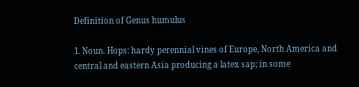Definition of Genus humulus

1. Noun. Hops: hardy perennial vines of Europe, North America and central and eastern Asia producing a latex sap; in some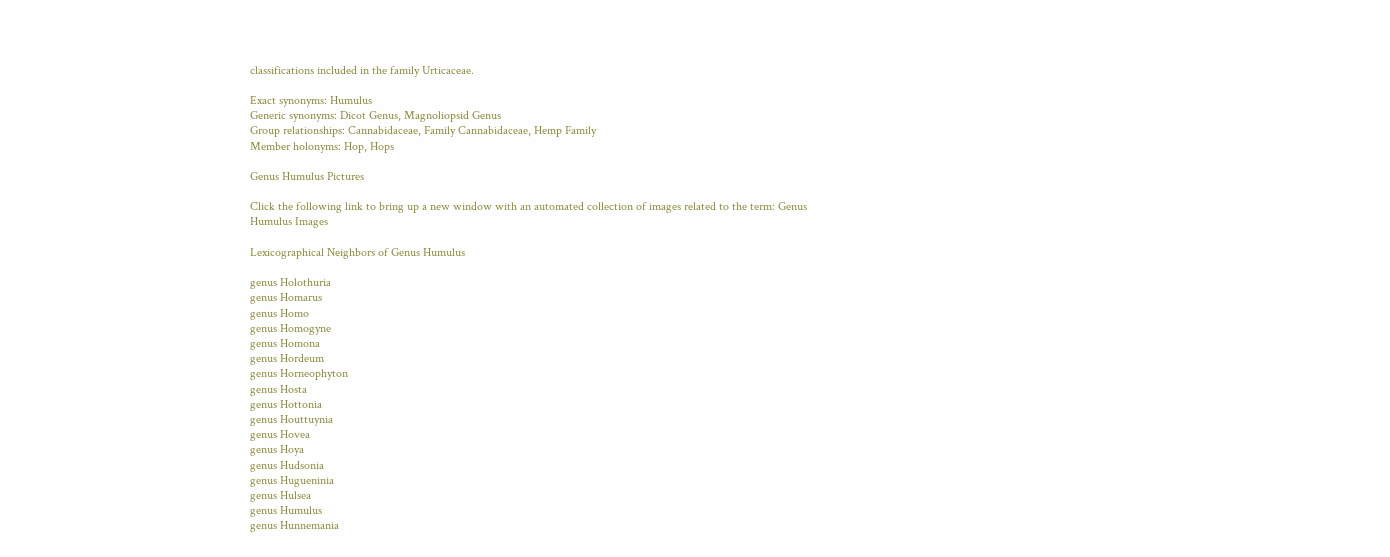classifications included in the family Urticaceae.

Exact synonyms: Humulus
Generic synonyms: Dicot Genus, Magnoliopsid Genus
Group relationships: Cannabidaceae, Family Cannabidaceae, Hemp Family
Member holonyms: Hop, Hops

Genus Humulus Pictures

Click the following link to bring up a new window with an automated collection of images related to the term: Genus Humulus Images

Lexicographical Neighbors of Genus Humulus

genus Holothuria
genus Homarus
genus Homo
genus Homogyne
genus Homona
genus Hordeum
genus Horneophyton
genus Hosta
genus Hottonia
genus Houttuynia
genus Hovea
genus Hoya
genus Hudsonia
genus Hugueninia
genus Hulsea
genus Humulus
genus Hunnemania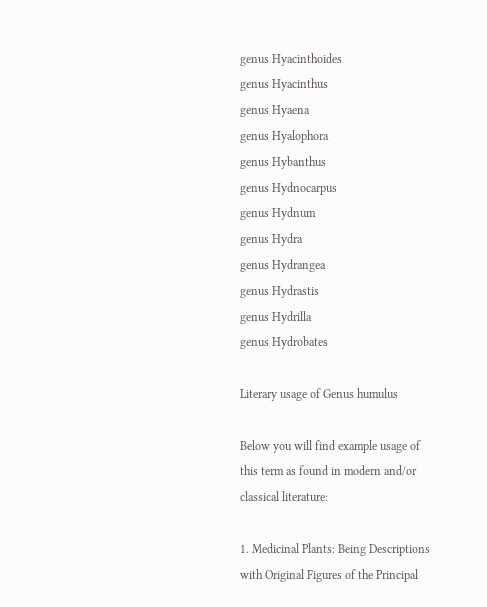genus Hyacinthoides
genus Hyacinthus
genus Hyaena
genus Hyalophora
genus Hybanthus
genus Hydnocarpus
genus Hydnum
genus Hydra
genus Hydrangea
genus Hydrastis
genus Hydrilla
genus Hydrobates

Literary usage of Genus humulus

Below you will find example usage of this term as found in modern and/or classical literature:

1. Medicinal Plants: Being Descriptions with Original Figures of the Principal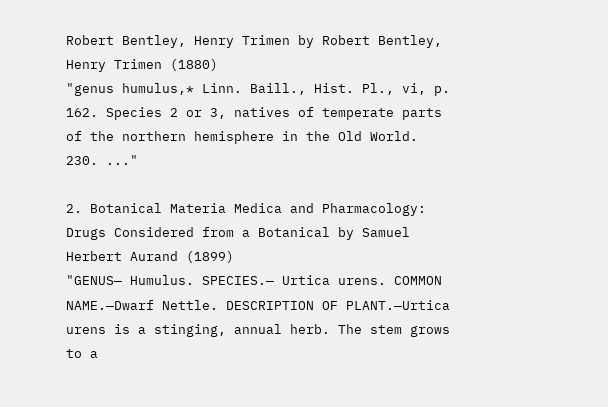Robert Bentley, Henry Trimen by Robert Bentley, Henry Trimen (1880)
"genus humulus,* Linn. Baill., Hist. Pl., vi, p. 162. Species 2 or 3, natives of temperate parts of the northern hemisphere in the Old World. 230. ..."

2. Botanical Materia Medica and Pharmacology: Drugs Considered from a Botanical by Samuel Herbert Aurand (1899)
"GENUS— Humulus. SPECIES.— Urtica urens. COMMON NAME.—Dwarf Nettle. DESCRIPTION OF PLANT.—Urtica urens is a stinging, annual herb. The stem grows to a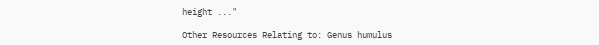height ..."

Other Resources Relating to: Genus humulus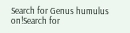Search for Genus humulus on!Search for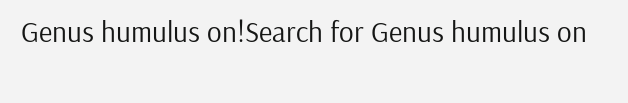Genus humulus on!Search for Genus humulus on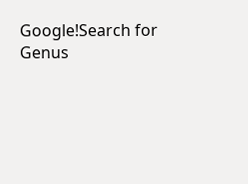Google!Search for Genus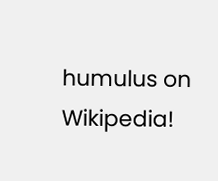humulus on Wikipedia!